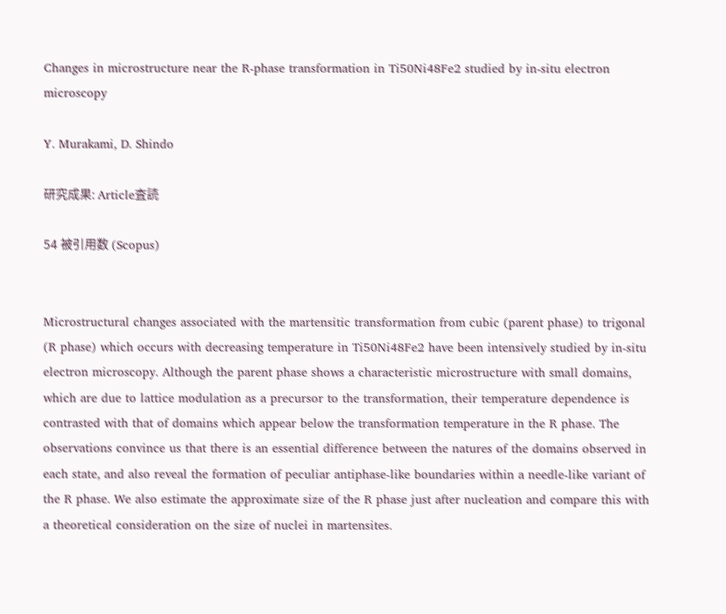Changes in microstructure near the R-phase transformation in Ti50Ni48Fe2 studied by in-situ electron microscopy

Y. Murakami, D. Shindo

研究成果: Article査読

54 被引用数 (Scopus)


Microstructural changes associated with the martensitic transformation from cubic (parent phase) to trigonal (R phase) which occurs with decreasing temperature in Ti50Ni48Fe2 have been intensively studied by in-situ electron microscopy. Although the parent phase shows a characteristic microstructure with small domains, which are due to lattice modulation as a precursor to the transformation, their temperature dependence is contrasted with that of domains which appear below the transformation temperature in the R phase. The observations convince us that there is an essential difference between the natures of the domains observed in each state, and also reveal the formation of peculiar antiphase-like boundaries within a needle-like variant of the R phase. We also estimate the approximate size of the R phase just after nucleation and compare this with a theoretical consideration on the size of nuclei in martensites.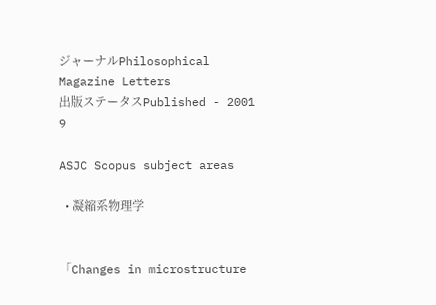ジャーナルPhilosophical Magazine Letters
出版ステータスPublished - 2001 9

ASJC Scopus subject areas

  • 凝縮系物理学


「Changes in microstructure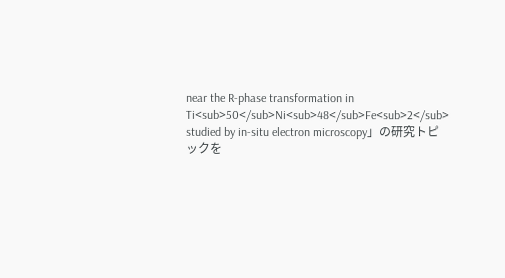near the R-phase transformation in Ti<sub>50</sub>Ni<sub>48</sub>Fe<sub>2</sub> studied by in-situ electron microscopy」の研究トピックを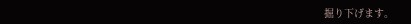掘り下げます。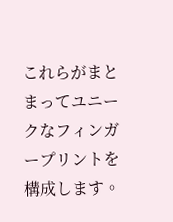これらがまとまってユニークなフィンガープリントを構成します。